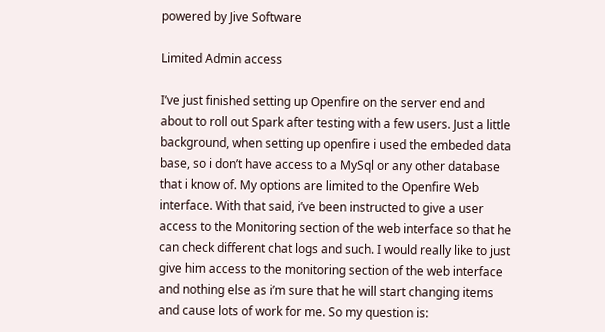powered by Jive Software

Limited Admin access

I’ve just finished setting up Openfire on the server end and about to roll out Spark after testing with a few users. Just a little background, when setting up openfire i used the embeded data base, so i don’t have access to a MySql or any other database that i know of. My options are limited to the Openfire Web interface. With that said, i’ve been instructed to give a user access to the Monitoring section of the web interface so that he can check different chat logs and such. I would really like to just give him access to the monitoring section of the web interface and nothing else as i’m sure that he will start changing items and cause lots of work for me. So my question is: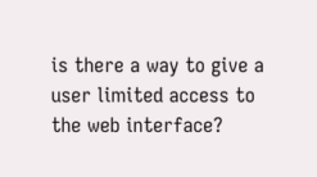is there a way to give a user limited access to the web interface?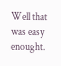Well that was easy enought.